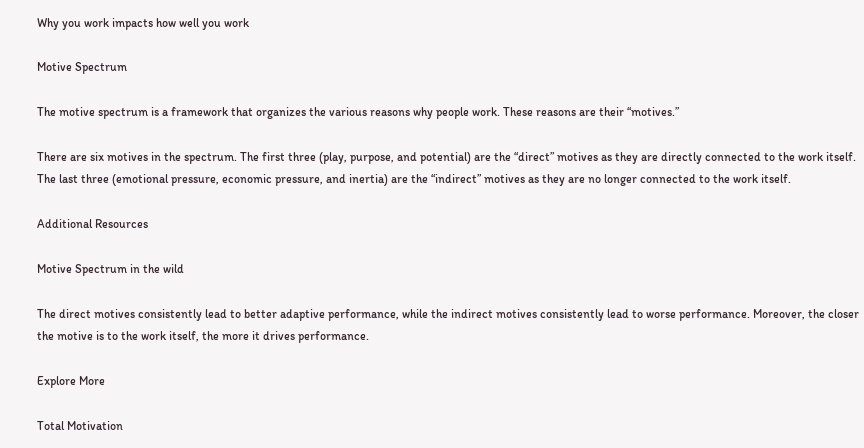Why you work impacts how well you work

Motive Spectrum

The motive spectrum is a framework that organizes the various reasons why people work. These reasons are their “motives.”

There are six motives in the spectrum. The first three (play, purpose, and potential) are the “direct” motives as they are directly connected to the work itself. The last three (emotional pressure, economic pressure, and inertia) are the “indirect” motives as they are no longer connected to the work itself.

Additional Resources

Motive Spectrum in the wild

The direct motives consistently lead to better adaptive performance, while the indirect motives consistently lead to worse performance. Moreover, the closer the motive is to the work itself, the more it drives performance.

Explore More

Total Motivation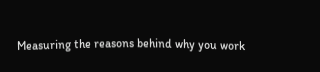Measuring the reasons behind why you work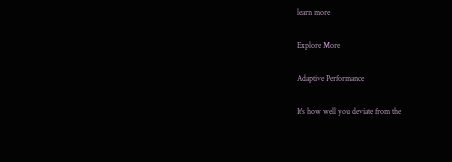learn more

Explore More

Adaptive Performance

It's how well you deviate from the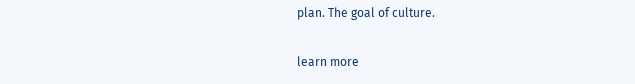plan. The goal of culture.

learn more